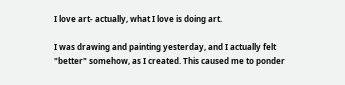I love art- actually, what I love is doing art.

I was drawing and painting yesterday, and I actually felt "better" somehow, as I created. This caused me to ponder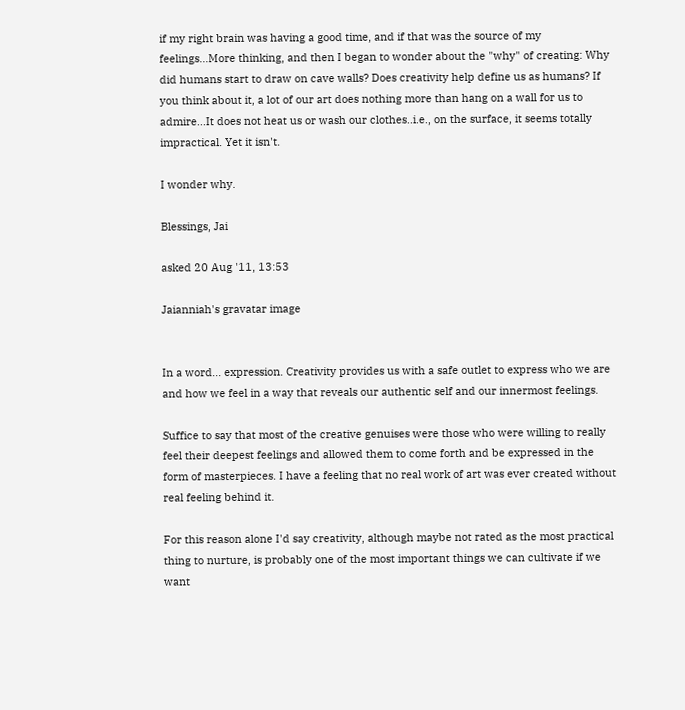if my right brain was having a good time, and if that was the source of my feelings...More thinking, and then I began to wonder about the "why" of creating: Why did humans start to draw on cave walls? Does creativity help define us as humans? If you think about it, a lot of our art does nothing more than hang on a wall for us to admire...It does not heat us or wash our clothes..i.e., on the surface, it seems totally impractical. Yet it isn't.

I wonder why.

Blessings, Jai

asked 20 Aug '11, 13:53

Jaianniah's gravatar image


In a word... expression. Creativity provides us with a safe outlet to express who we are and how we feel in a way that reveals our authentic self and our innermost feelings.

Suffice to say that most of the creative genuises were those who were willing to really feel their deepest feelings and allowed them to come forth and be expressed in the form of masterpieces. I have a feeling that no real work of art was ever created without real feeling behind it.

For this reason alone I'd say creativity, although maybe not rated as the most practical thing to nurture, is probably one of the most important things we can cultivate if we want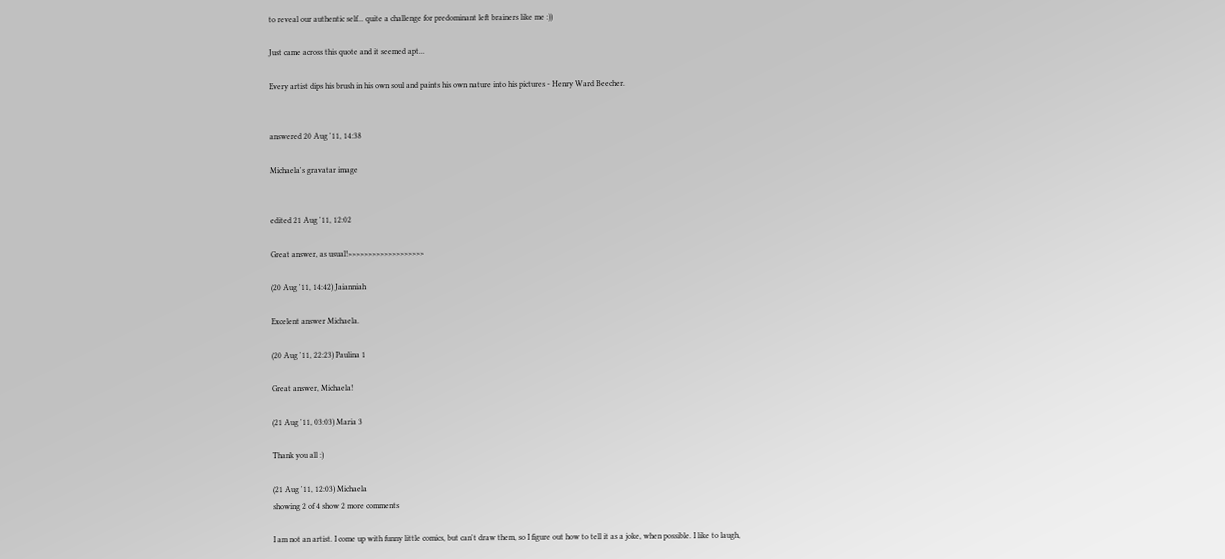to reveal our authentic self... quite a challenge for predominant left brainers like me :))

Just came across this quote and it seemed apt...

Every artist dips his brush in his own soul and paints his own nature into his pictures - Henry Ward Beecher.


answered 20 Aug '11, 14:38

Michaela's gravatar image


edited 21 Aug '11, 12:02

Great answer, as usual!>>>>>>>>>>>>>>>>>>>

(20 Aug '11, 14:42) Jaianniah

Excelent answer Michaela.

(20 Aug '11, 22:23) Paulina 1

Great answer, Michaela!

(21 Aug '11, 03:03) Maria 3

Thank you all :)

(21 Aug '11, 12:03) Michaela
showing 2 of 4 show 2 more comments

I am not an artist. I come up with funny little comics, but can't draw them, so I figure out how to tell it as a joke, when possible. I like to laugh,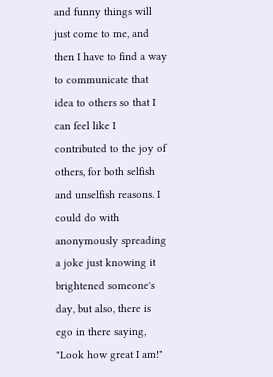and funny things will just come to me, and then I have to find a way to communicate that idea to others so that I can feel like I contributed to the joy of others, for both selfish and unselfish reasons. I could do with anonymously spreading a joke just knowing it brightened someone's day, but also, there is ego in there saying, "Look how great I am!"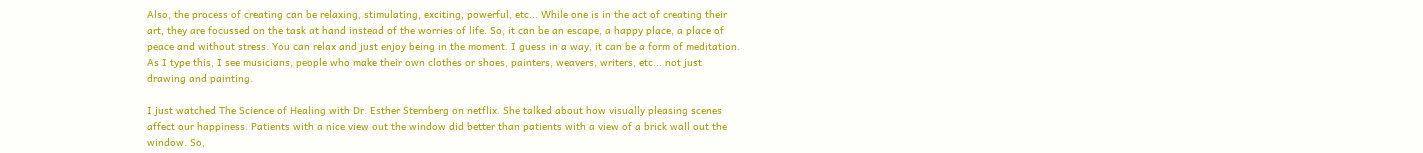Also, the process of creating can be relaxing, stimulating, exciting, powerful, etc... While one is in the act of creating their art, they are focussed on the task at hand instead of the worries of life. So, it can be an escape, a happy place, a place of peace and without stress. You can relax and just enjoy being in the moment. I guess in a way, it can be a form of meditation. As I type this, I see musicians, people who make their own clothes or shoes, painters, weavers, writers, etc... not just drawing and painting.

I just watched The Science of Healing with Dr. Esther Sternberg on netflix. She talked about how visually pleasing scenes affect our happiness. Patients with a nice view out the window did better than patients with a view of a brick wall out the window. So,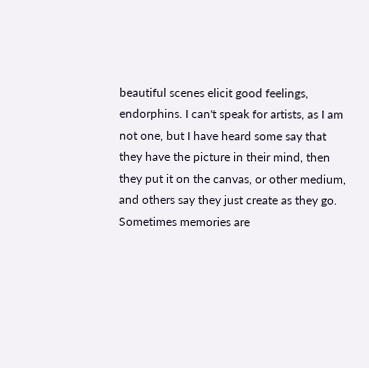beautiful scenes elicit good feelings, endorphins. I can't speak for artists, as I am not one, but I have heard some say that they have the picture in their mind, then they put it on the canvas, or other medium, and others say they just create as they go. Sometimes memories are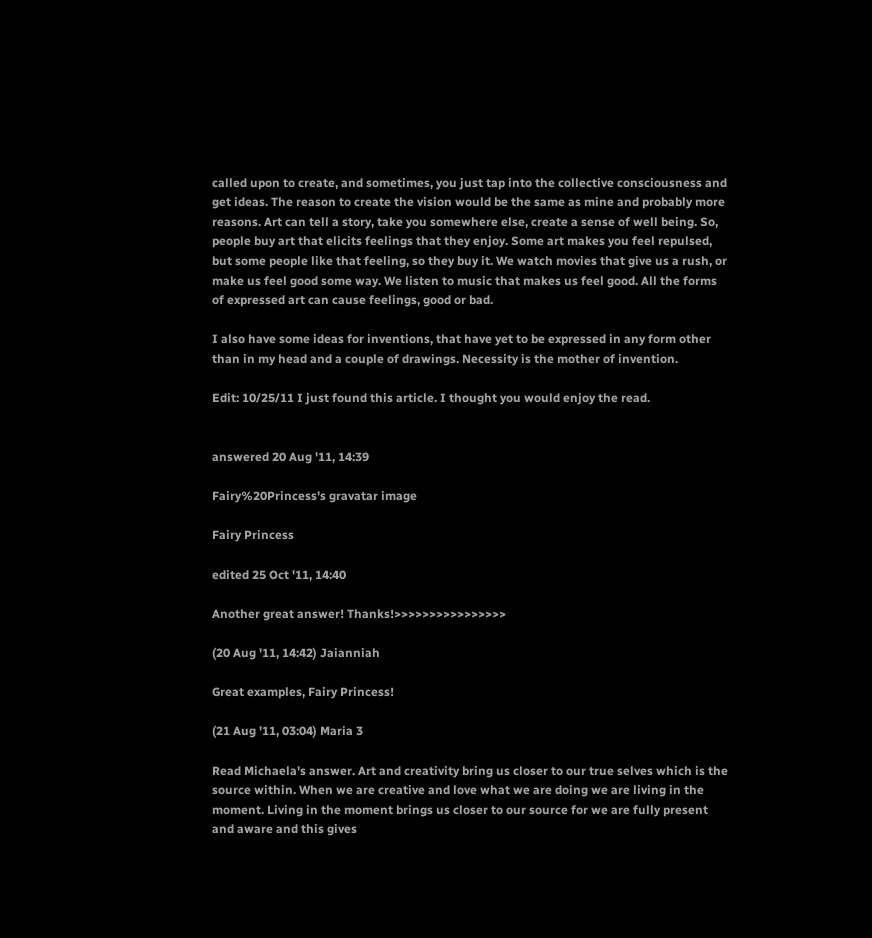called upon to create, and sometimes, you just tap into the collective consciousness and get ideas. The reason to create the vision would be the same as mine and probably more reasons. Art can tell a story, take you somewhere else, create a sense of well being. So, people buy art that elicits feelings that they enjoy. Some art makes you feel repulsed, but some people like that feeling, so they buy it. We watch movies that give us a rush, or make us feel good some way. We listen to music that makes us feel good. All the forms of expressed art can cause feelings, good or bad.

I also have some ideas for inventions, that have yet to be expressed in any form other than in my head and a couple of drawings. Necessity is the mother of invention.

Edit: 10/25/11 I just found this article. I thought you would enjoy the read.


answered 20 Aug '11, 14:39

Fairy%20Princess's gravatar image

Fairy Princess

edited 25 Oct '11, 14:40

Another great answer! Thanks!>>>>>>>>>>>>>>>>

(20 Aug '11, 14:42) Jaianniah

Great examples, Fairy Princess!

(21 Aug '11, 03:04) Maria 3

Read Michaela's answer. Art and creativity bring us closer to our true selves which is the source within. When we are creative and love what we are doing we are living in the moment. Living in the moment brings us closer to our source for we are fully present and aware and this gives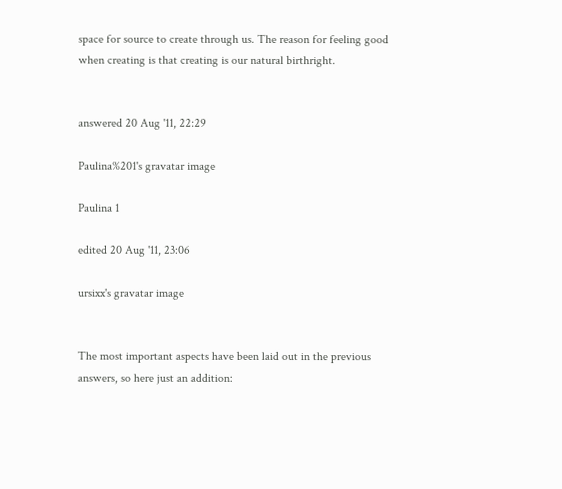space for source to create through us. The reason for feeling good when creating is that creating is our natural birthright.


answered 20 Aug '11, 22:29

Paulina%201's gravatar image

Paulina 1

edited 20 Aug '11, 23:06

ursixx's gravatar image


The most important aspects have been laid out in the previous answers, so here just an addition: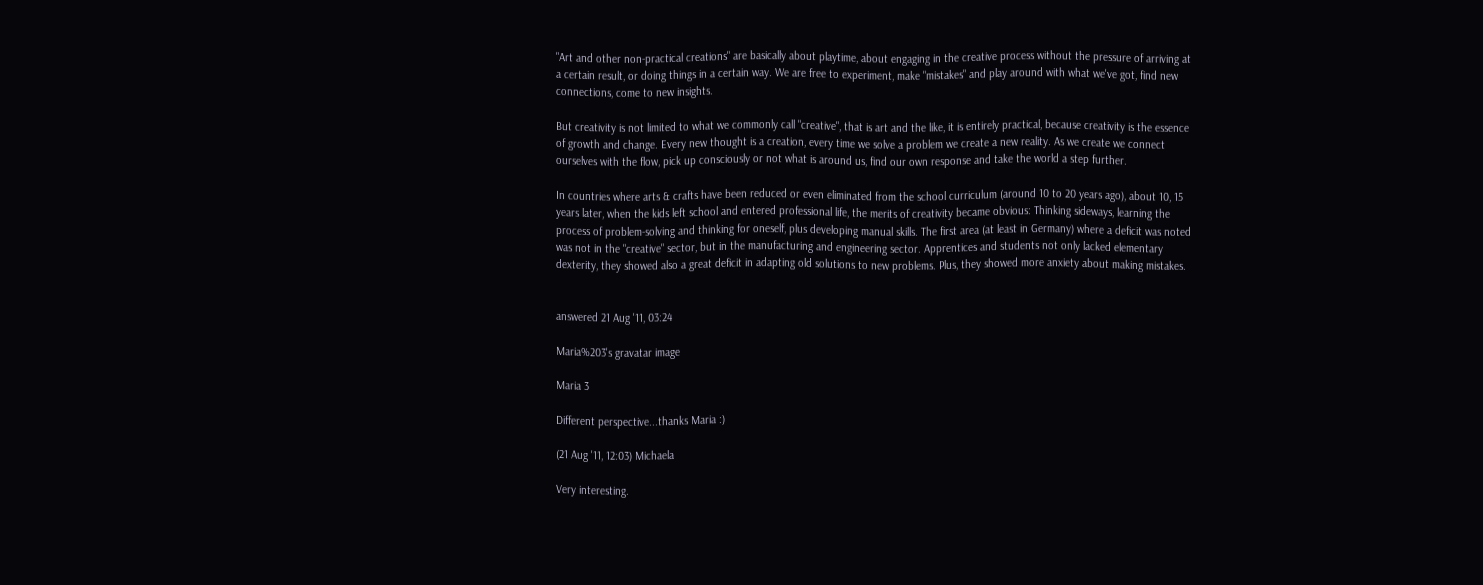"Art and other non-practical creations" are basically about playtime, about engaging in the creative process without the pressure of arriving at a certain result, or doing things in a certain way. We are free to experiment, make "mistakes" and play around with what we've got, find new connections, come to new insights.

But creativity is not limited to what we commonly call "creative", that is art and the like, it is entirely practical, because creativity is the essence of growth and change. Every new thought is a creation, every time we solve a problem we create a new reality. As we create we connect ourselves with the flow, pick up consciously or not what is around us, find our own response and take the world a step further.

In countries where arts & crafts have been reduced or even eliminated from the school curriculum (around 10 to 20 years ago), about 10, 15 years later, when the kids left school and entered professional life, the merits of creativity became obvious: Thinking sideways, learning the process of problem-solving and thinking for oneself, plus developing manual skills. The first area (at least in Germany) where a deficit was noted was not in the "creative" sector, but in the manufacturing and engineering sector. Apprentices and students not only lacked elementary dexterity, they showed also a great deficit in adapting old solutions to new problems. Plus, they showed more anxiety about making mistakes.


answered 21 Aug '11, 03:24

Maria%203's gravatar image

Maria 3

Different perspective...thanks Maria :)

(21 Aug '11, 12:03) Michaela

Very interesting.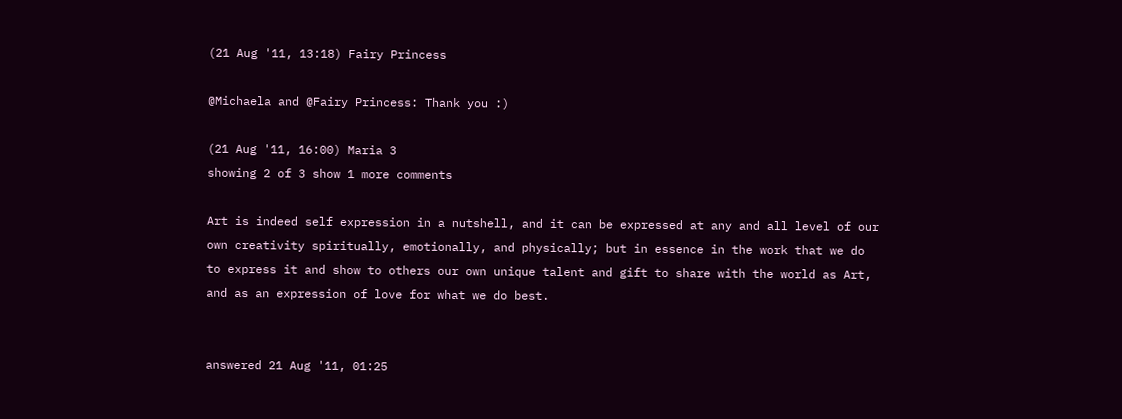(21 Aug '11, 13:18) Fairy Princess

@Michaela and @Fairy Princess: Thank you :)

(21 Aug '11, 16:00) Maria 3
showing 2 of 3 show 1 more comments

Art is indeed self expression in a nutshell, and it can be expressed at any and all level of our own creativity spiritually, emotionally, and physically; but in essence in the work that we do to express it and show to others our own unique talent and gift to share with the world as Art, and as an expression of love for what we do best.


answered 21 Aug '11, 01:25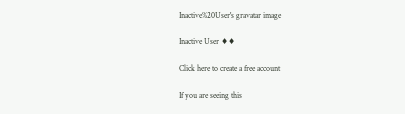Inactive%20User's gravatar image

Inactive User ♦♦

Click here to create a free account

If you are seeing this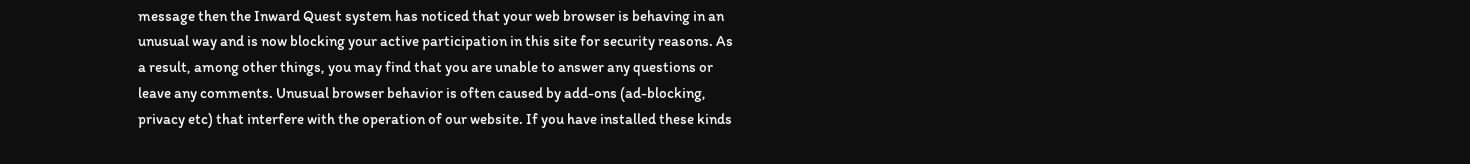message then the Inward Quest system has noticed that your web browser is behaving in an unusual way and is now blocking your active participation in this site for security reasons. As a result, among other things, you may find that you are unable to answer any questions or leave any comments. Unusual browser behavior is often caused by add-ons (ad-blocking, privacy etc) that interfere with the operation of our website. If you have installed these kinds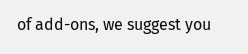of add-ons, we suggest you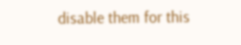disable them for this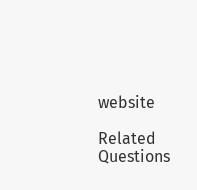website

Related Questions